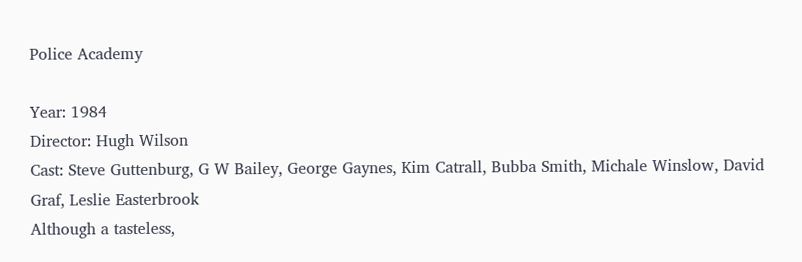Police Academy

Year: 1984
Director: Hugh Wilson
Cast: Steve Guttenburg, G W Bailey, George Gaynes, Kim Catrall, Bubba Smith, Michale Winslow, David Graf, Leslie Easterbrook
Although a tasteless,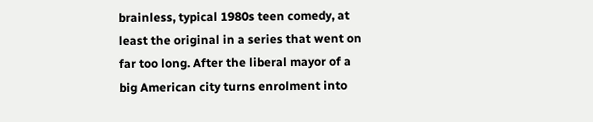brainless, typical 1980s teen comedy, at least the original in a series that went on far too long. After the liberal mayor of a big American city turns enrolment into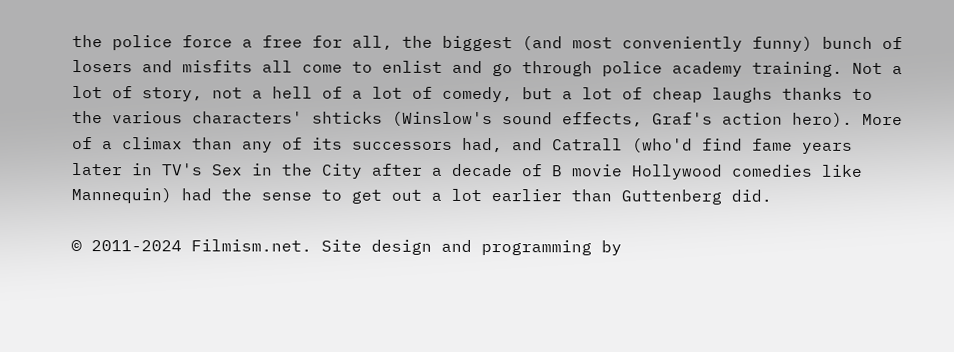the police force a free for all, the biggest (and most conveniently funny) bunch of losers and misfits all come to enlist and go through police academy training. Not a lot of story, not a hell of a lot of comedy, but a lot of cheap laughs thanks to the various characters' shticks (Winslow's sound effects, Graf's action hero). More of a climax than any of its successors had, and Catrall (who'd find fame years later in TV's Sex in the City after a decade of B movie Hollywood comedies like Mannequin) had the sense to get out a lot earlier than Guttenberg did.

© 2011-2024 Filmism.net. Site design and programming by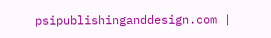psipublishinganddesign.com |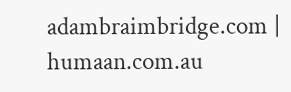adambraimbridge.com | humaan.com.au